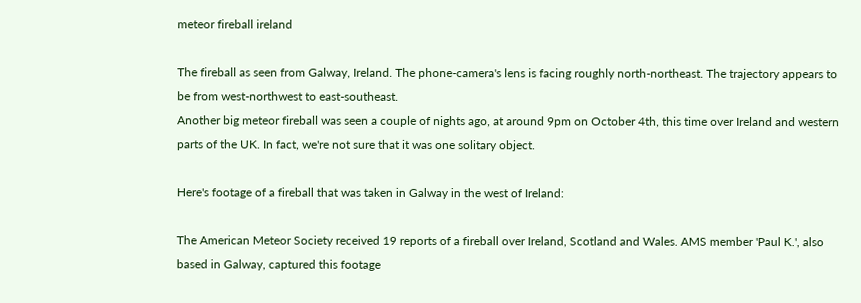meteor fireball ireland

The fireball as seen from Galway, Ireland. The phone-camera's lens is facing roughly north-northeast. The trajectory appears to be from west-northwest to east-southeast.
Another big meteor fireball was seen a couple of nights ago, at around 9pm on October 4th, this time over Ireland and western parts of the UK. In fact, we're not sure that it was one solitary object.

Here's footage of a fireball that was taken in Galway in the west of Ireland:

The American Meteor Society received 19 reports of a fireball over Ireland, Scotland and Wales. AMS member 'Paul K.', also based in Galway, captured this footage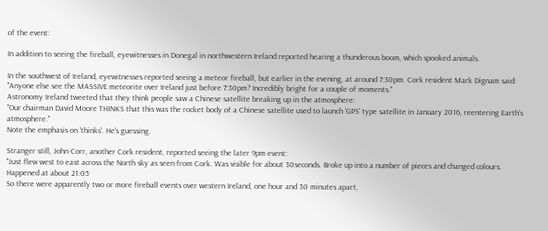of the event:

In addition to seeing the fireball, eyewitnesses in Donegal in northwestern Ireland reported hearing a thunderous boom, which spooked animals.

In the southwest of Ireland, eyewitnesses reported seeing a meteor fireball, but earlier in the evening, at around 7:30pm. Cork resident Mark Dignam said:
"Anyone else see the MASSIVE meteorite over Ireland just before 7:30pm? Incredibly bright for a couple of moments."
Astronomy Ireland tweeted that they think people saw a Chinese satellite breaking up in the atmosphere:
"Our chairman David Moore THINKS that this was the rocket body of a Chinese satellite used to launch 'GPS' type satellite in January 2016, reentering Earth's atmosphere."
Note the emphasis on 'thinks'. He's guessing.

Stranger still, John Corr, another Cork resident, reported seeing the later 9pm event:
"Just flew west to east across the North sky as seen from Cork. Was visible for about 30seconds. Broke up into a number of pieces and changed colours. Happened at about 21:05
So there were apparently two or more fireball events over western Ireland, one hour and 30 minutes apart,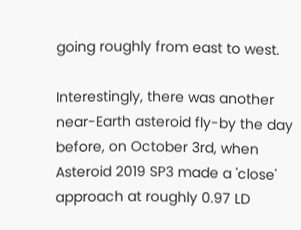going roughly from east to west.

Interestingly, there was another near-Earth asteroid fly-by the day before, on October 3rd, when Asteroid 2019 SP3 made a 'close' approach at roughly 0.97 LD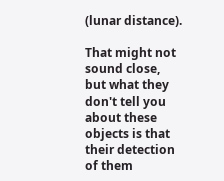(lunar distance).

That might not sound close, but what they don't tell you about these objects is that their detection of them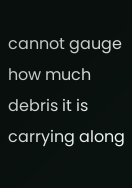cannot gauge how much debris it is carrying along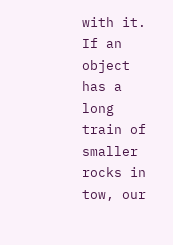with it. If an object has a long train of smaller rocks in tow, our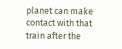planet can make contact with that train after the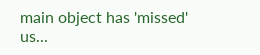main object has 'missed' us...